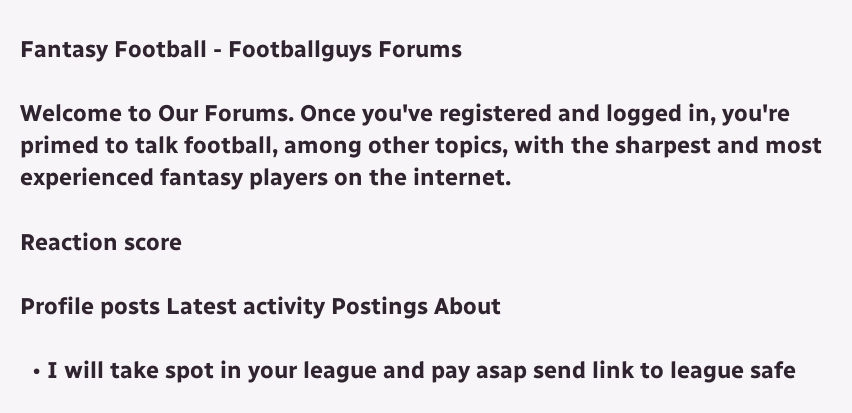Fantasy Football - Footballguys Forums

Welcome to Our Forums. Once you've registered and logged in, you're primed to talk football, among other topics, with the sharpest and most experienced fantasy players on the internet.

Reaction score

Profile posts Latest activity Postings About

  • I will take spot in your league and pay asap send link to league safe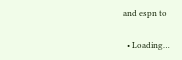and espn to

  • Loading…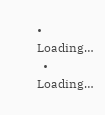• Loading…
  • Loading…